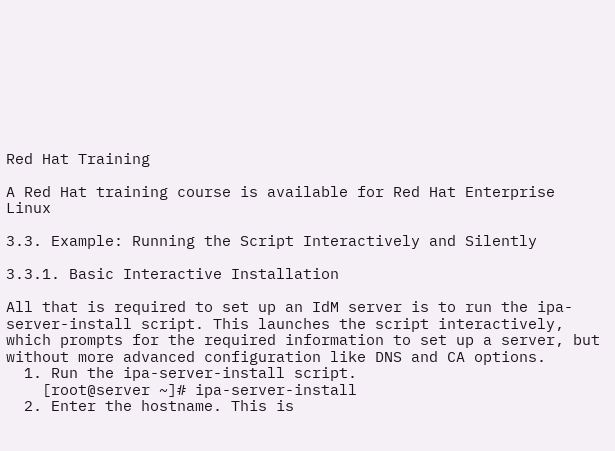Red Hat Training

A Red Hat training course is available for Red Hat Enterprise Linux

3.3. Example: Running the Script Interactively and Silently

3.3.1. Basic Interactive Installation

All that is required to set up an IdM server is to run the ipa-server-install script. This launches the script interactively, which prompts for the required information to set up a server, but without more advanced configuration like DNS and CA options.
  1. Run the ipa-server-install script.
    [root@server ~]# ipa-server-install
  2. Enter the hostname. This is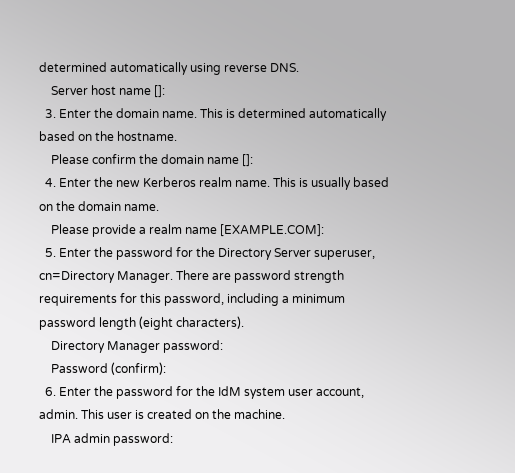determined automatically using reverse DNS.
    Server host name []:
  3. Enter the domain name. This is determined automatically based on the hostname.
    Please confirm the domain name []:
  4. Enter the new Kerberos realm name. This is usually based on the domain name.
    Please provide a realm name [EXAMPLE.COM]:
  5. Enter the password for the Directory Server superuser, cn=Directory Manager. There are password strength requirements for this password, including a minimum password length (eight characters).
    Directory Manager password:
    Password (confirm):
  6. Enter the password for the IdM system user account, admin. This user is created on the machine.
    IPA admin password: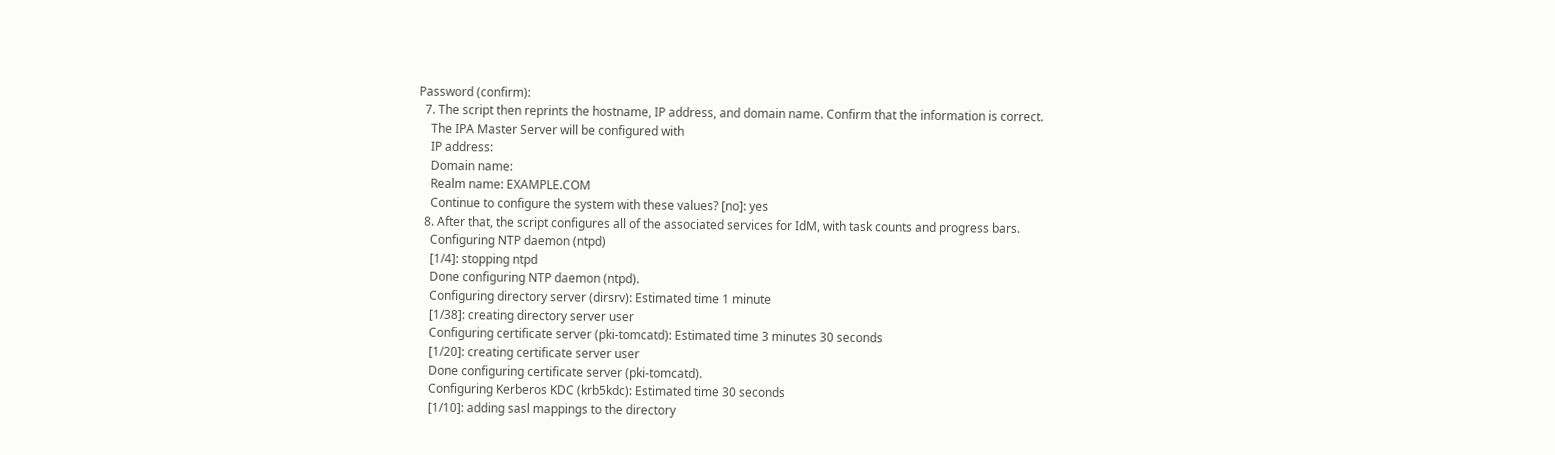Password (confirm):
  7. The script then reprints the hostname, IP address, and domain name. Confirm that the information is correct.
    The IPA Master Server will be configured with
    IP address:
    Domain name:
    Realm name: EXAMPLE.COM
    Continue to configure the system with these values? [no]: yes
  8. After that, the script configures all of the associated services for IdM, with task counts and progress bars.
    Configuring NTP daemon (ntpd)
    [1/4]: stopping ntpd
    Done configuring NTP daemon (ntpd).
    Configuring directory server (dirsrv): Estimated time 1 minute
    [1/38]: creating directory server user
    Configuring certificate server (pki-tomcatd): Estimated time 3 minutes 30 seconds
    [1/20]: creating certificate server user
    Done configuring certificate server (pki-tomcatd).
    Configuring Kerberos KDC (krb5kdc): Estimated time 30 seconds
    [1/10]: adding sasl mappings to the directory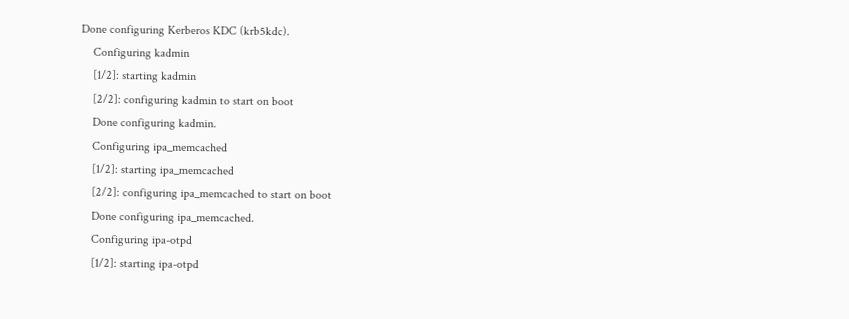Done configuring Kerberos KDC (krb5kdc).
    Configuring kadmin
    [1/2]: starting kadmin
    [2/2]: configuring kadmin to start on boot
    Done configuring kadmin.
    Configuring ipa_memcached
    [1/2]: starting ipa_memcached
    [2/2]: configuring ipa_memcached to start on boot
    Done configuring ipa_memcached.
    Configuring ipa-otpd
    [1/2]: starting ipa-otpd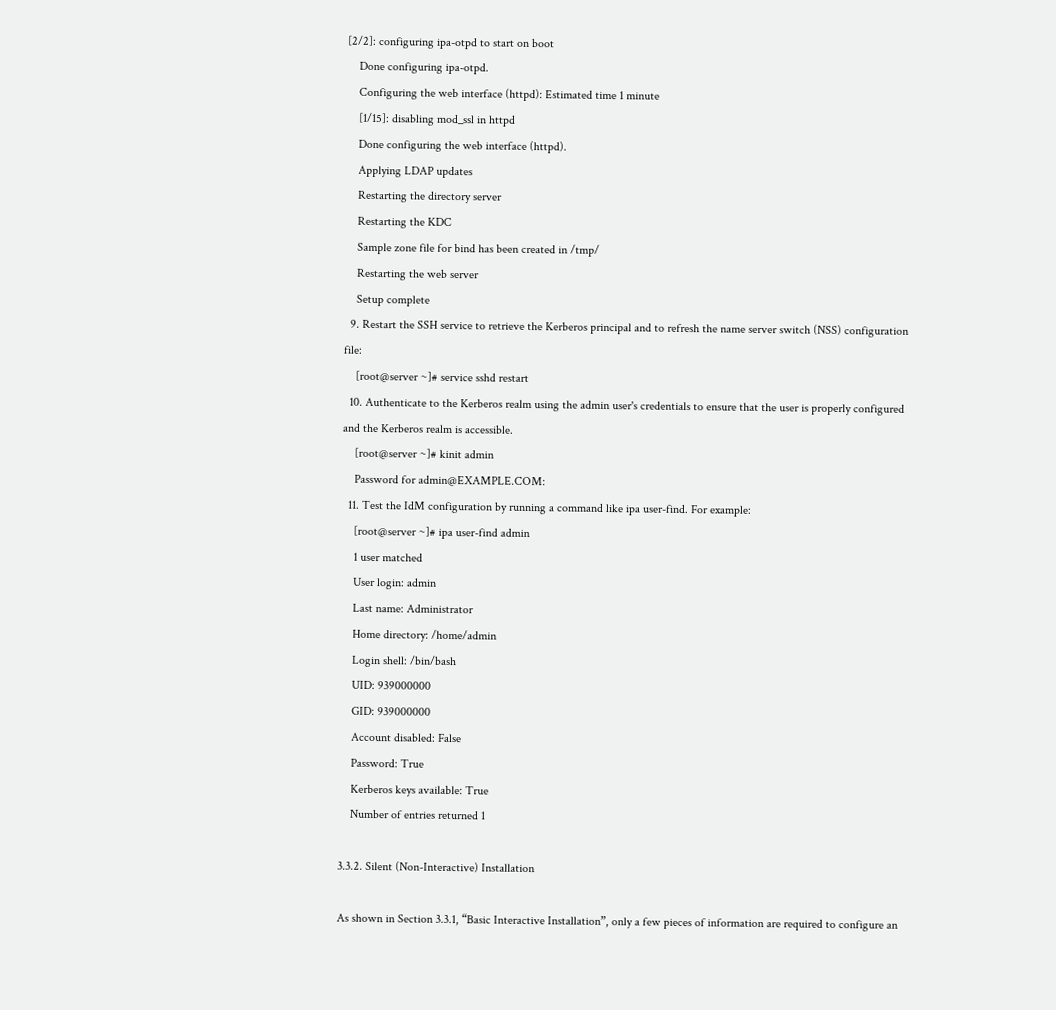[2/2]: configuring ipa-otpd to start on boot
    Done configuring ipa-otpd.
    Configuring the web interface (httpd): Estimated time 1 minute
    [1/15]: disabling mod_ssl in httpd
    Done configuring the web interface (httpd).
    Applying LDAP updates
    Restarting the directory server
    Restarting the KDC
    Sample zone file for bind has been created in /tmp/
    Restarting the web server
    Setup complete
  9. Restart the SSH service to retrieve the Kerberos principal and to refresh the name server switch (NSS) configuration file:
    [root@server ~]# service sshd restart
  10. Authenticate to the Kerberos realm using the admin user's credentials to ensure that the user is properly configured and the Kerberos realm is accessible.
    [root@server ~]# kinit admin
    Password for admin@EXAMPLE.COM:
  11. Test the IdM configuration by running a command like ipa user-find. For example:
    [root@server ~]# ipa user-find admin
    1 user matched
    User login: admin
    Last name: Administrator
    Home directory: /home/admin
    Login shell: /bin/bash
    UID: 939000000
    GID: 939000000
    Account disabled: False
    Password: True
    Kerberos keys available: True
    Number of entries returned 1

3.3.2. Silent (Non-Interactive) Installation

As shown in Section 3.3.1, “Basic Interactive Installation”, only a few pieces of information are required to configure an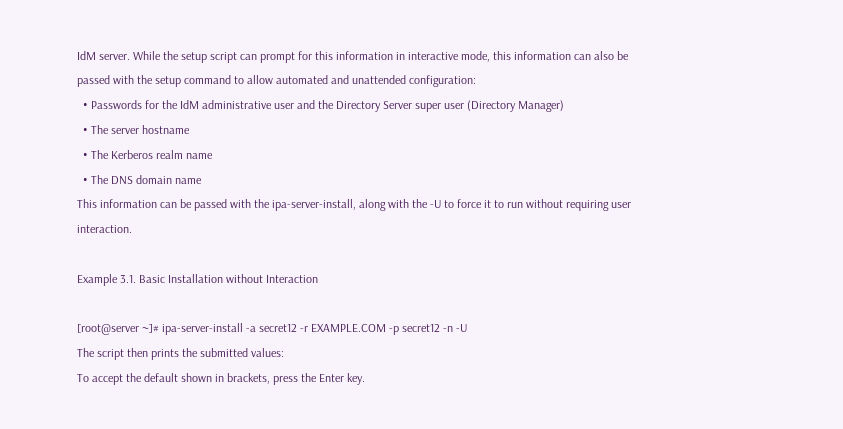IdM server. While the setup script can prompt for this information in interactive mode, this information can also be passed with the setup command to allow automated and unattended configuration:
  • Passwords for the IdM administrative user and the Directory Server super user (Directory Manager)
  • The server hostname
  • The Kerberos realm name
  • The DNS domain name
This information can be passed with the ipa-server-install, along with the -U to force it to run without requiring user interaction.

Example 3.1. Basic Installation without Interaction

[root@server ~]# ipa-server-install -a secret12 -r EXAMPLE.COM -p secret12 -n -U
The script then prints the submitted values:
To accept the default shown in brackets, press the Enter key.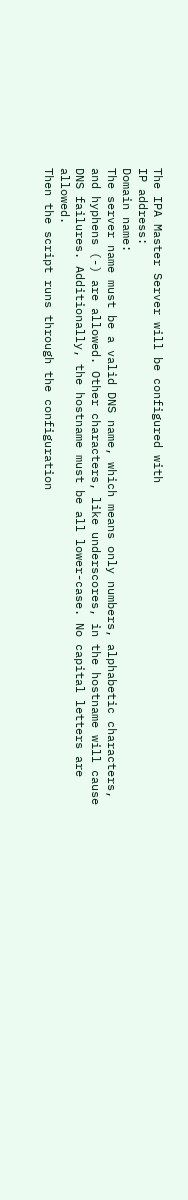The IPA Master Server will be configured with
IP address:
Domain name:
The server name must be a valid DNS name, which means only numbers, alphabetic characters, and hyphens (-) are allowed. Other characters, like underscores, in the hostname will cause DNS failures. Additionally, the hostname must be all lower-case. No capital letters are allowed.
Then the script runs through the configuration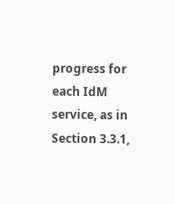progress for each IdM service, as in Section 3.3.1,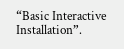“Basic Interactive Installation”.